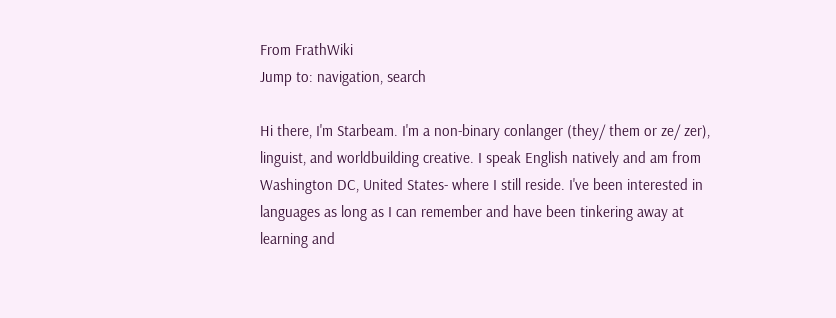From FrathWiki
Jump to: navigation, search

Hi there, I'm Starbeam. I'm a non-binary conlanger (they/ them or ze/ zer), linguist, and worldbuilding creative. I speak English natively and am from Washington DC, United States- where I still reside. I've been interested in languages as long as I can remember and have been tinkering away at learning and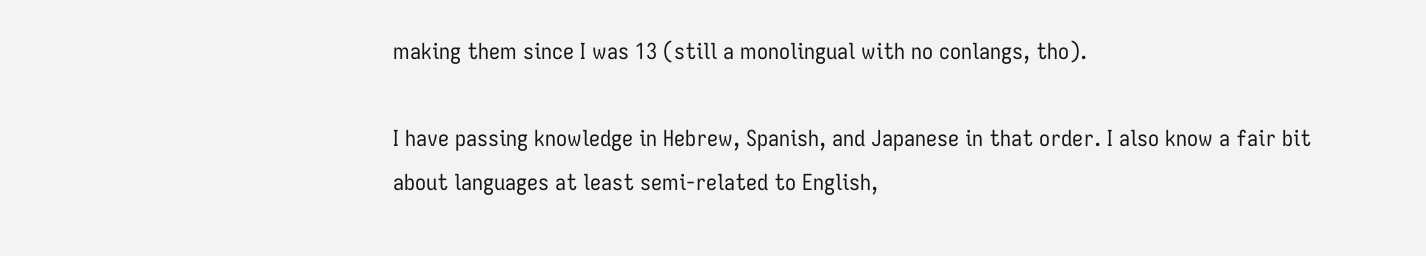making them since I was 13 (still a monolingual with no conlangs, tho).

I have passing knowledge in Hebrew, Spanish, and Japanese in that order. I also know a fair bit about languages at least semi-related to English,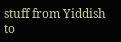stuff from Yiddish to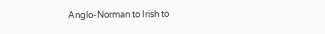Anglo-Norman to Irish to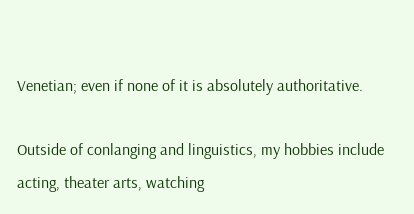Venetian; even if none of it is absolutely authoritative.

Outside of conlanging and linguistics, my hobbies include acting, theater arts, watching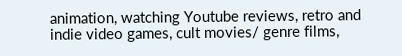animation, watching Youtube reviews, retro and indie video games, cult movies/ genre films,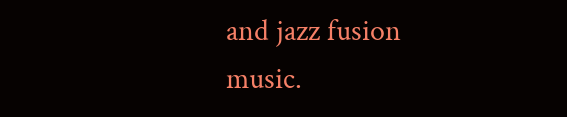and jazz fusion music.